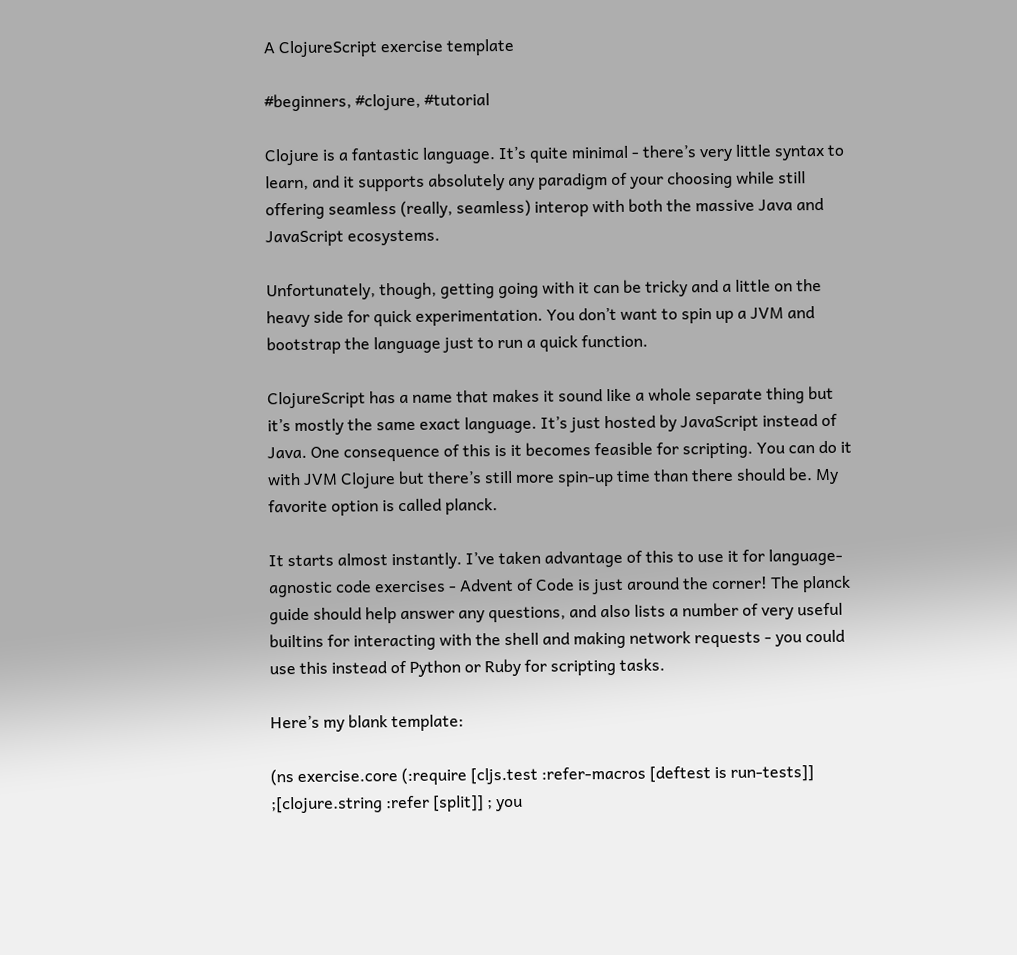A ClojureScript exercise template

#beginners, #clojure, #tutorial

Clojure is a fantastic language. It’s quite minimal - there’s very little syntax to learn, and it supports absolutely any paradigm of your choosing while still offering seamless (really, seamless) interop with both the massive Java and JavaScript ecosystems.

Unfortunately, though, getting going with it can be tricky and a little on the heavy side for quick experimentation. You don’t want to spin up a JVM and bootstrap the language just to run a quick function.

ClojureScript has a name that makes it sound like a whole separate thing but it’s mostly the same exact language. It’s just hosted by JavaScript instead of Java. One consequence of this is it becomes feasible for scripting. You can do it with JVM Clojure but there’s still more spin-up time than there should be. My favorite option is called planck.

It starts almost instantly. I’ve taken advantage of this to use it for language-agnostic code exercises - Advent of Code is just around the corner! The planck guide should help answer any questions, and also lists a number of very useful builtins for interacting with the shell and making network requests - you could use this instead of Python or Ruby for scripting tasks.

Here’s my blank template:

(ns exercise.core (:require [cljs.test :refer-macros [deftest is run-tests]] ;[clojure.string :refer [split]] ; you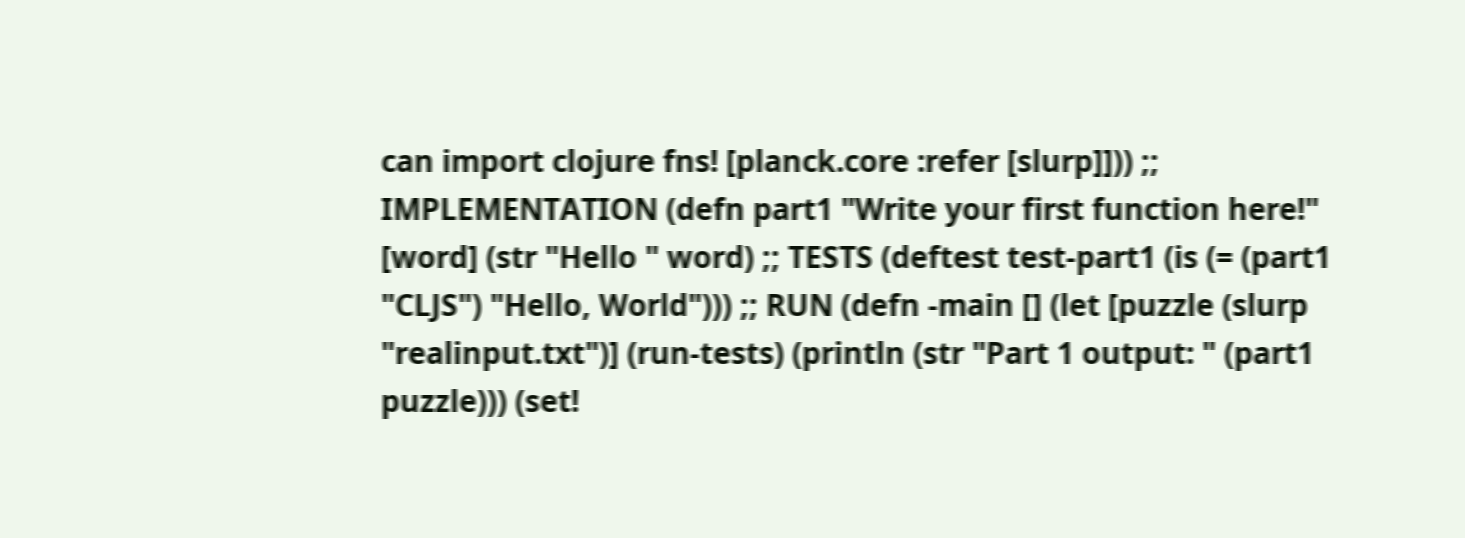can import clojure fns! [planck.core :refer [slurp]])) ;; IMPLEMENTATION (defn part1 "Write your first function here!" [word] (str "Hello " word) ;; TESTS (deftest test-part1 (is (= (part1 "CLJS") "Hello, World"))) ;; RUN (defn -main [] (let [puzzle (slurp "realinput.txt")] (run-tests) (println (str "Part 1 output: " (part1 puzzle))) (set!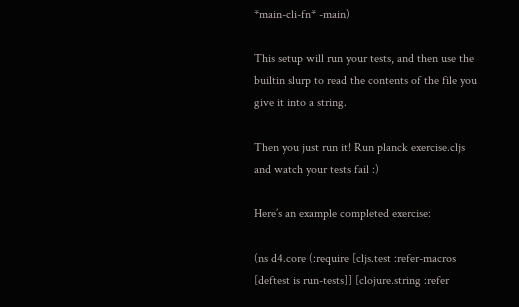*main-cli-fn* -main)

This setup will run your tests, and then use the builtin slurp to read the contents of the file you give it into a string.

Then you just run it! Run planck exercise.cljs and watch your tests fail :)

Here’s an example completed exercise:

(ns d4.core (:require [cljs.test :refer-macros [deftest is run-tests]] [clojure.string :refer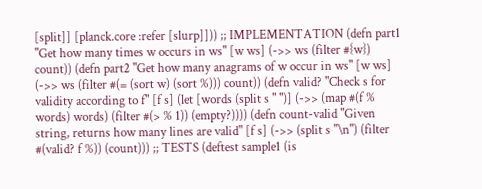[split]] [planck.core :refer [slurp]])) ;; IMPLEMENTATION (defn part1 "Get how many times w occurs in ws" [w ws] (->> ws (filter #{w}) count)) (defn part2 "Get how many anagrams of w occur in ws" [w ws] (->> ws (filter #(= (sort w) (sort %))) count)) (defn valid? "Check s for validity according to f" [f s] (let [words (split s " ")] (->> (map #(f % words) words) (filter #(> % 1)) (empty?)))) (defn count-valid "Given string, returns how many lines are valid" [f s] (->> (split s "\n") (filter #(valid? f %)) (count))) ;; TESTS (deftest sample1 (is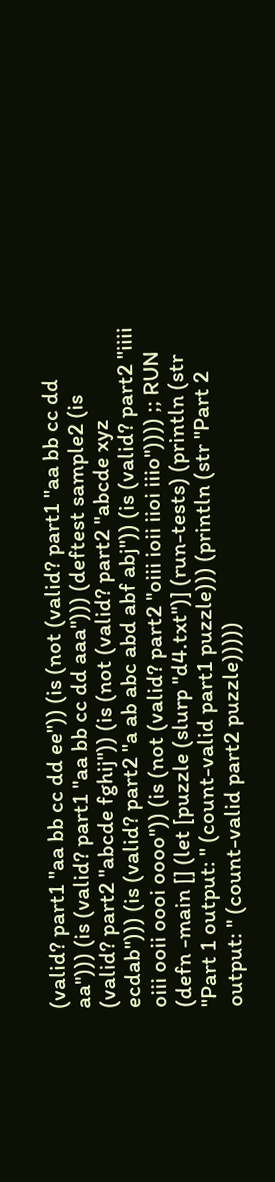(valid? part1 "aa bb cc dd ee")) (is (not (valid? part1 "aa bb cc dd aa"))) (is (valid? part1 "aa bb cc dd aaa"))) (deftest sample2 (is (valid? part2 "abcde fghij")) (is (not (valid? part2 "abcde xyz ecdab"))) (is (valid? part2 "a ab abc abd abf abj")) (is (valid? part2 "iiii oiii ooii oooi oooo")) (is (not (valid? part2 "oiii ioii iioi iiio")))) ;; RUN (defn -main [] (let [puzzle (slurp "d4.txt")] (run-tests) (println (str "Part 1 output: " (count-valid part1 puzzle))) (println (str "Part 2 output: " (count-valid part2 puzzle)))))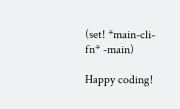(set! *main-cli-fn* -main)

Happy coding!